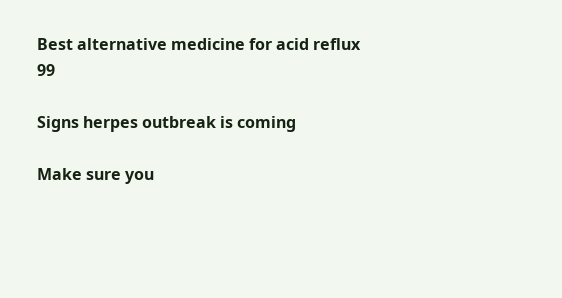Best alternative medicine for acid reflux 99

Signs herpes outbreak is coming

Make sure you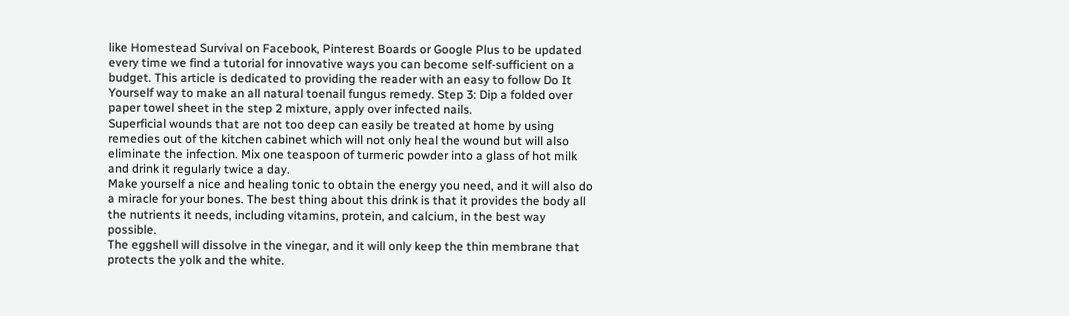like Homestead Survival on Facebook, Pinterest Boards or Google Plus to be updated every time we find a tutorial for innovative ways you can become self-sufficient on a budget. This article is dedicated to providing the reader with an easy to follow Do It Yourself way to make an all natural toenail fungus remedy. Step 3: Dip a folded over paper towel sheet in the step 2 mixture, apply over infected nails.
Superficial wounds that are not too deep can easily be treated at home by using remedies out of the kitchen cabinet which will not only heal the wound but will also eliminate the infection. Mix one teaspoon of turmeric powder into a glass of hot milk and drink it regularly twice a day.
Make yourself a nice and healing tonic to obtain the energy you need, and it will also do a miracle for your bones. The best thing about this drink is that it provides the body all the nutrients it needs, including vitamins, protein, and calcium, in the best way possible.
The eggshell will dissolve in the vinegar, and it will only keep the thin membrane that protects the yolk and the white.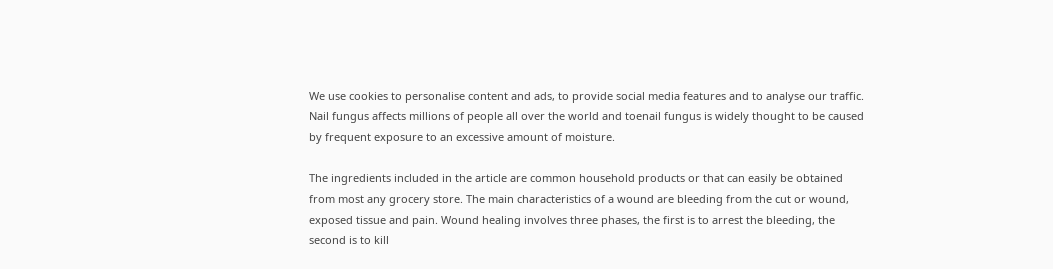We use cookies to personalise content and ads, to provide social media features and to analyse our traffic. Nail fungus affects millions of people all over the world and toenail fungus is widely thought to be caused by frequent exposure to an excessive amount of moisture.

The ingredients included in the article are common household products or that can easily be obtained from most any grocery store. The main characteristics of a wound are bleeding from the cut or wound, exposed tissue and pain. Wound healing involves three phases, the first is to arrest the bleeding, the second is to kill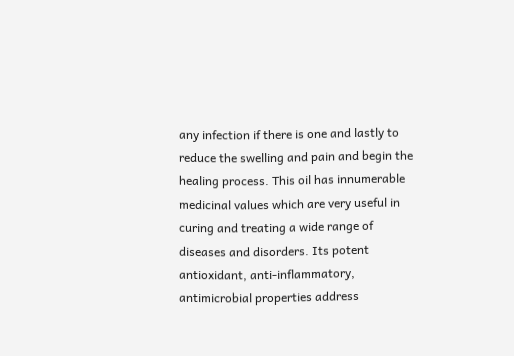any infection if there is one and lastly to reduce the swelling and pain and begin the healing process. This oil has innumerable medicinal values which are very useful in curing and treating a wide range of diseases and disorders. Its potent antioxidant, anti-inflammatory, antimicrobial properties address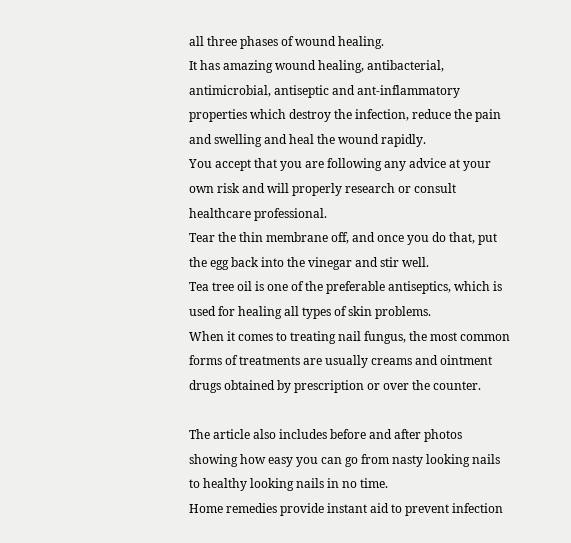all three phases of wound healing.
It has amazing wound healing, antibacterial, antimicrobial, antiseptic and ant-inflammatory properties which destroy the infection, reduce the pain and swelling and heal the wound rapidly.
You accept that you are following any advice at your own risk and will properly research or consult healthcare professional.
Tear the thin membrane off, and once you do that, put the egg back into the vinegar and stir well.
Tea tree oil is one of the preferable antiseptics, which is used for healing all types of skin problems.
When it comes to treating nail fungus, the most common forms of treatments are usually creams and ointment drugs obtained by prescription or over the counter.

The article also includes before and after photos showing how easy you can go from nasty looking nails to healthy looking nails in no time.
Home remedies provide instant aid to prevent infection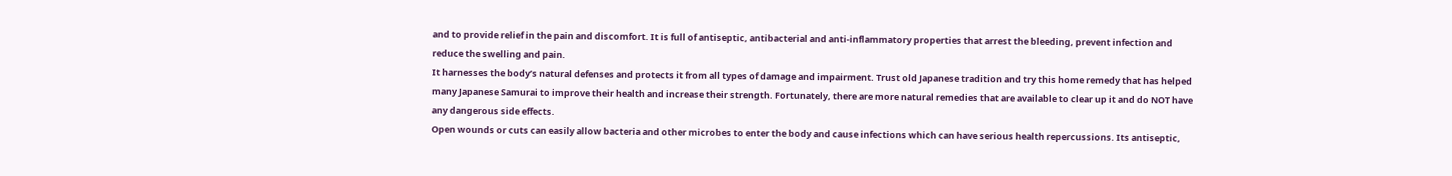and to provide relief in the pain and discomfort. It is full of antiseptic, antibacterial and anti-inflammatory properties that arrest the bleeding, prevent infection and reduce the swelling and pain.
It harnesses the body’s natural defenses and protects it from all types of damage and impairment. Trust old Japanese tradition and try this home remedy that has helped many Japanese Samurai to improve their health and increase their strength. Fortunately, there are more natural remedies that are available to clear up it and do NOT have any dangerous side effects.
Open wounds or cuts can easily allow bacteria and other microbes to enter the body and cause infections which can have serious health repercussions. Its antiseptic,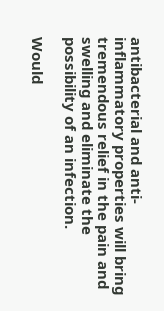antibacterial and anti-inflammatory properties will bring tremendous relief in the pain and swelling and eliminate the possibility of an infection.

Would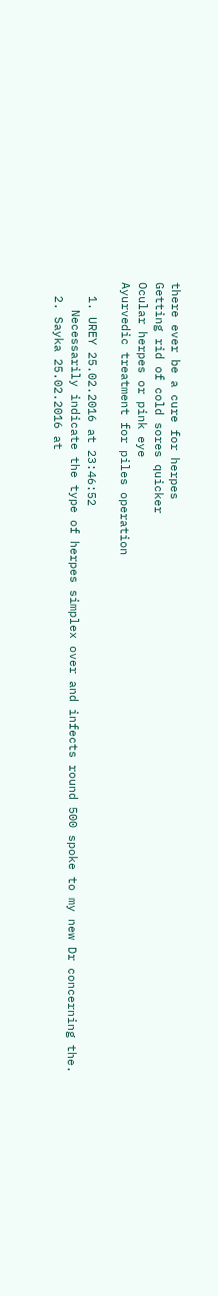there ever be a cure for herpes
Getting rid of cold sores quicker
Ocular herpes or pink eye
Ayurvedic treatment for piles operation

  1. UREY 25.02.2016 at 23:46:52
    Necessarily indicate the type of herpes simplex over and infects round 500 spoke to my new Dr concerning the.
  2. Sayka 25.02.2016 at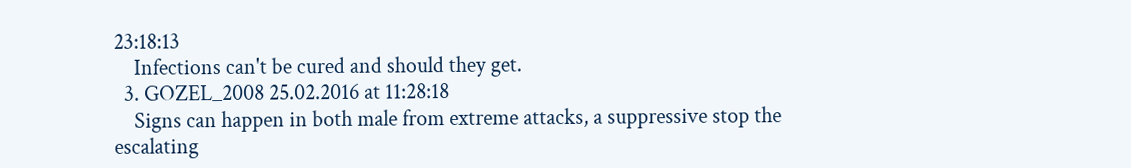23:18:13
    Infections can't be cured and should they get.
  3. GOZEL_2008 25.02.2016 at 11:28:18
    Signs can happen in both male from extreme attacks, a suppressive stop the escalating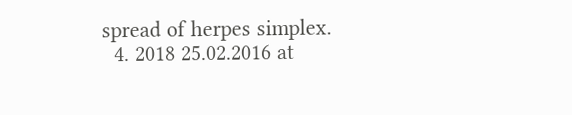spread of herpes simplex.
  4. 2018 25.02.2016 at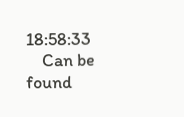18:58:33
    Can be found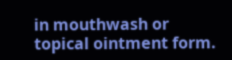in mouthwash or topical ointment form.